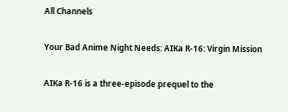All Channels

Your Bad Anime Night Needs: AIKa R-16: Virgin Mission

AIKa R-16 is a three-episode prequel to the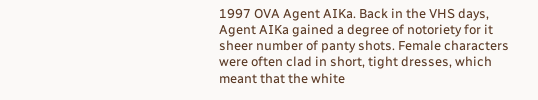1997 OVA Agent AIKa. Back in the VHS days, Agent AIKa gained a degree of notoriety for it sheer number of panty shots. Female characters were often clad in short, tight dresses, which meant that the white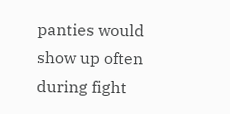panties would show up often during fight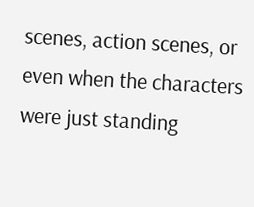scenes, action scenes, or even when the characters were just standing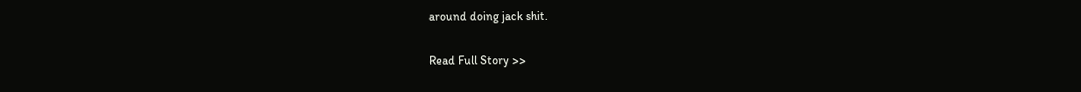around doing jack shit.

Read Full Story >>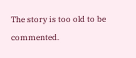The story is too old to be commented.